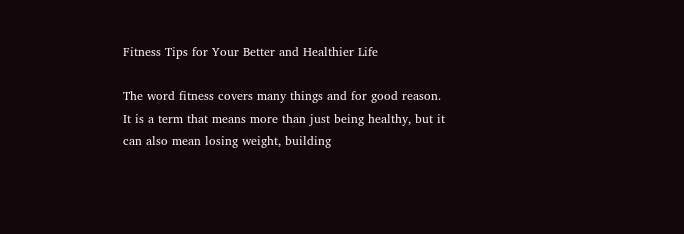Fitness Tips for Your Better and Healthier Life

The word fitness covers many things and for good reason. It is a term that means more than just being healthy, but it can also mean losing weight, building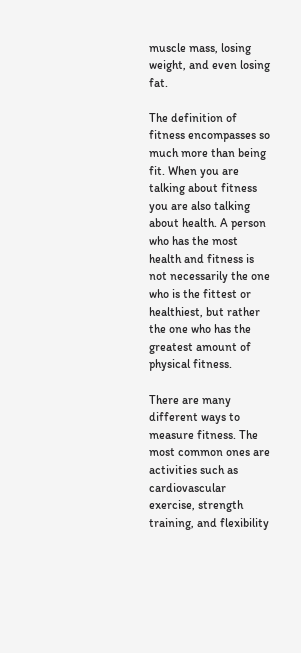muscle mass, losing weight, and even losing fat.

The definition of fitness encompasses so much more than being fit. When you are talking about fitness you are also talking about health. A person who has the most health and fitness is not necessarily the one who is the fittest or healthiest, but rather the one who has the greatest amount of physical fitness.

There are many different ways to measure fitness. The most common ones are activities such as cardiovascular exercise, strength training, and flexibility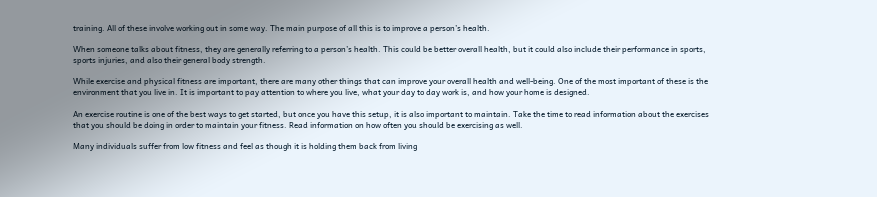training. All of these involve working out in some way. The main purpose of all this is to improve a person’s health.

When someone talks about fitness, they are generally referring to a person’s health. This could be better overall health, but it could also include their performance in sports, sports injuries, and also their general body strength.

While exercise and physical fitness are important, there are many other things that can improve your overall health and well-being. One of the most important of these is the environment that you live in. It is important to pay attention to where you live, what your day to day work is, and how your home is designed.

An exercise routine is one of the best ways to get started, but once you have this setup, it is also important to maintain. Take the time to read information about the exercises that you should be doing in order to maintain your fitness. Read information on how often you should be exercising as well.

Many individuals suffer from low fitness and feel as though it is holding them back from living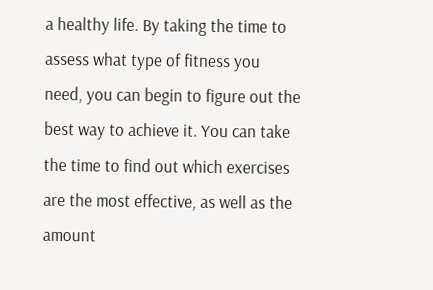a healthy life. By taking the time to assess what type of fitness you need, you can begin to figure out the best way to achieve it. You can take the time to find out which exercises are the most effective, as well as the amount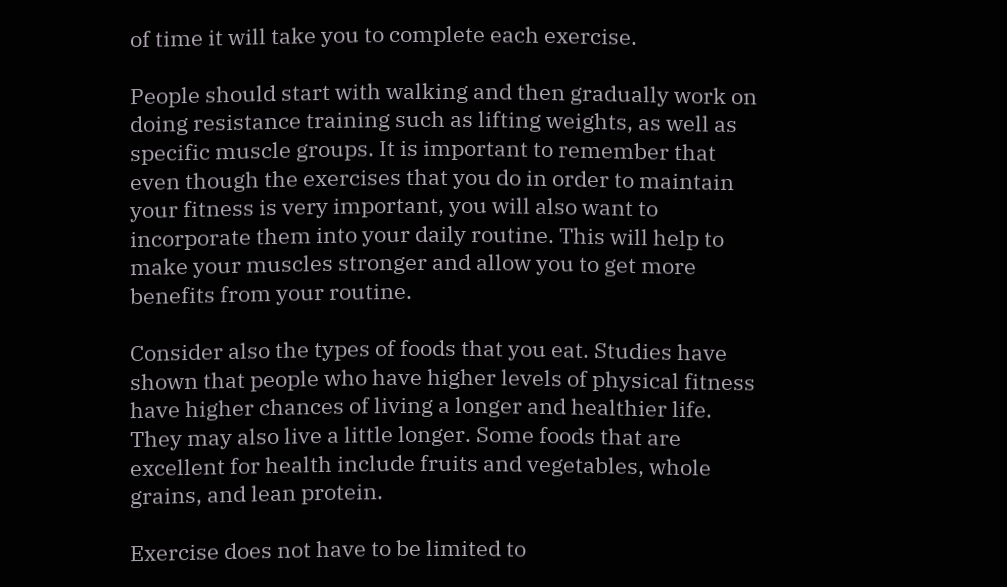of time it will take you to complete each exercise.

People should start with walking and then gradually work on doing resistance training such as lifting weights, as well as specific muscle groups. It is important to remember that even though the exercises that you do in order to maintain your fitness is very important, you will also want to incorporate them into your daily routine. This will help to make your muscles stronger and allow you to get more benefits from your routine.

Consider also the types of foods that you eat. Studies have shown that people who have higher levels of physical fitness have higher chances of living a longer and healthier life. They may also live a little longer. Some foods that are excellent for health include fruits and vegetables, whole grains, and lean protein.

Exercise does not have to be limited to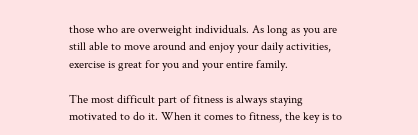those who are overweight individuals. As long as you are still able to move around and enjoy your daily activities, exercise is great for you and your entire family.

The most difficult part of fitness is always staying motivated to do it. When it comes to fitness, the key is to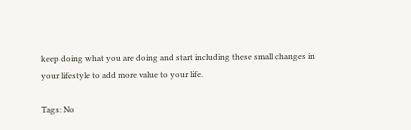keep doing what you are doing and start including these small changes in your lifestyle to add more value to your life.

Tags: No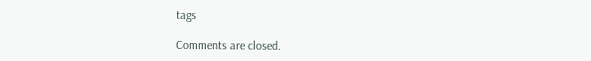tags

Comments are closed.